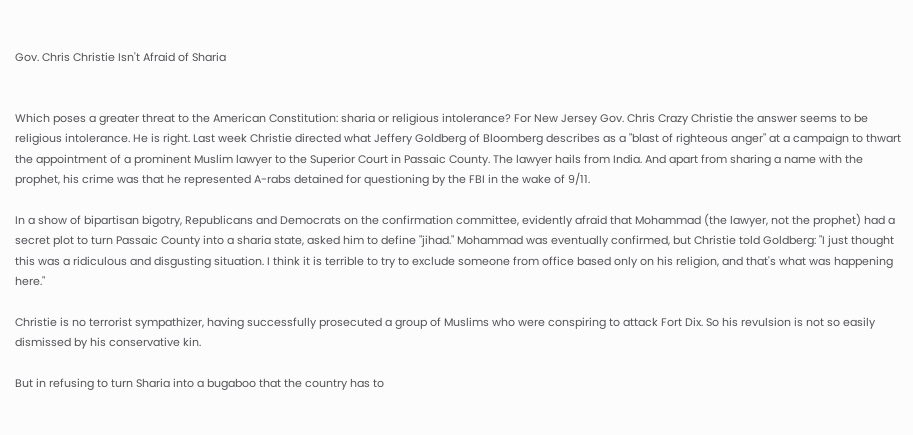Gov. Chris Christie Isn't Afraid of Sharia


Which poses a greater threat to the American Constitution: sharia or religious intolerance? For New Jersey Gov. Chris Crazy Christie the answer seems to be religious intolerance. He is right. Last week Christie directed what Jeffery Goldberg of Bloomberg describes as a "blast of righteous anger" at a campaign to thwart the appointment of a prominent Muslim lawyer to the Superior Court in Passaic County. The lawyer hails from India. And apart from sharing a name with the prophet, his crime was that he represented A-rabs detained for questioning by the FBI in the wake of 9/11.

In a show of bipartisan bigotry, Republicans and Democrats on the confirmation committee, evidently afraid that Mohammad (the lawyer, not the prophet) had a secret plot to turn Passaic County into a sharia state, asked him to define "jihad." Mohammad was eventually confirmed, but Christie told Goldberg: "I just thought this was a ridiculous and disgusting situation. I think it is terrible to try to exclude someone from office based only on his religion, and that's what was happening here."

Christie is no terrorist sympathizer, having successfully prosecuted a group of Muslims who were conspiring to attack Fort Dix. So his revulsion is not so easily dismissed by his conservative kin.

But in refusing to turn Sharia into a bugaboo that the country has to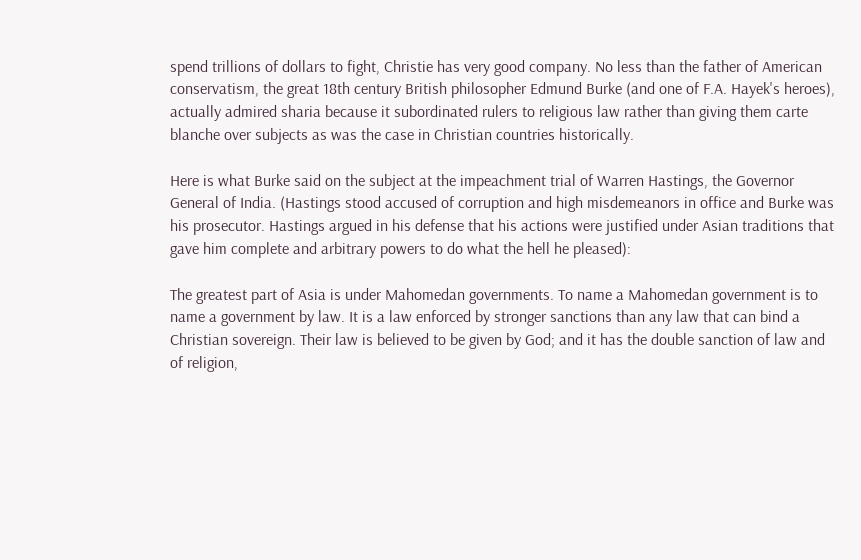spend trillions of dollars to fight, Christie has very good company. No less than the father of American conservatism, the great 18th century British philosopher Edmund Burke (and one of F.A. Hayek's heroes), actually admired sharia because it subordinated rulers to religious law rather than giving them carte blanche over subjects as was the case in Christian countries historically.

Here is what Burke said on the subject at the impeachment trial of Warren Hastings, the Governor General of India. (Hastings stood accused of corruption and high misdemeanors in office and Burke was his prosecutor. Hastings argued in his defense that his actions were justified under Asian traditions that gave him complete and arbitrary powers to do what the hell he pleased):

The greatest part of Asia is under Mahomedan governments. To name a Mahomedan government is to name a government by law. It is a law enforced by stronger sanctions than any law that can bind a Christian sovereign. Their law is believed to be given by God; and it has the double sanction of law and of religion,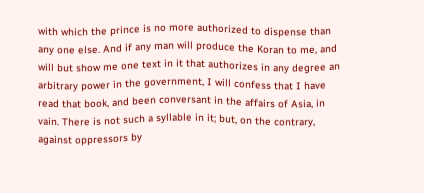with which the prince is no more authorized to dispense than any one else. And if any man will produce the Koran to me, and will but show me one text in it that authorizes in any degree an arbitrary power in the government, I will confess that I have read that book, and been conversant in the affairs of Asia, in vain. There is not such a syllable in it; but, on the contrary, against oppressors by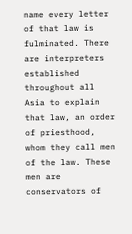name every letter of that law is fulminated. There are interpreters established throughout all Asia to explain that law, an order of priesthood, whom they call men of the law. These men are conservators of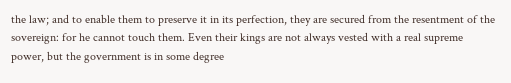the law; and to enable them to preserve it in its perfection, they are secured from the resentment of the sovereign: for he cannot touch them. Even their kings are not always vested with a real supreme power, but the government is in some degree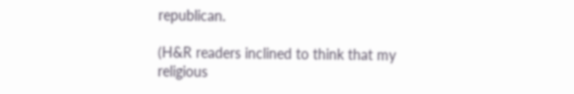republican.

(H&R readers inclined to think that my religious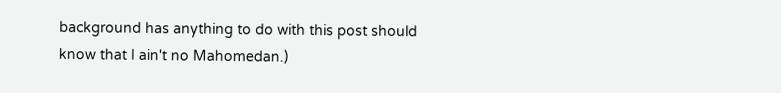background has anything to do with this post should know that I ain't no Mahomedan.)